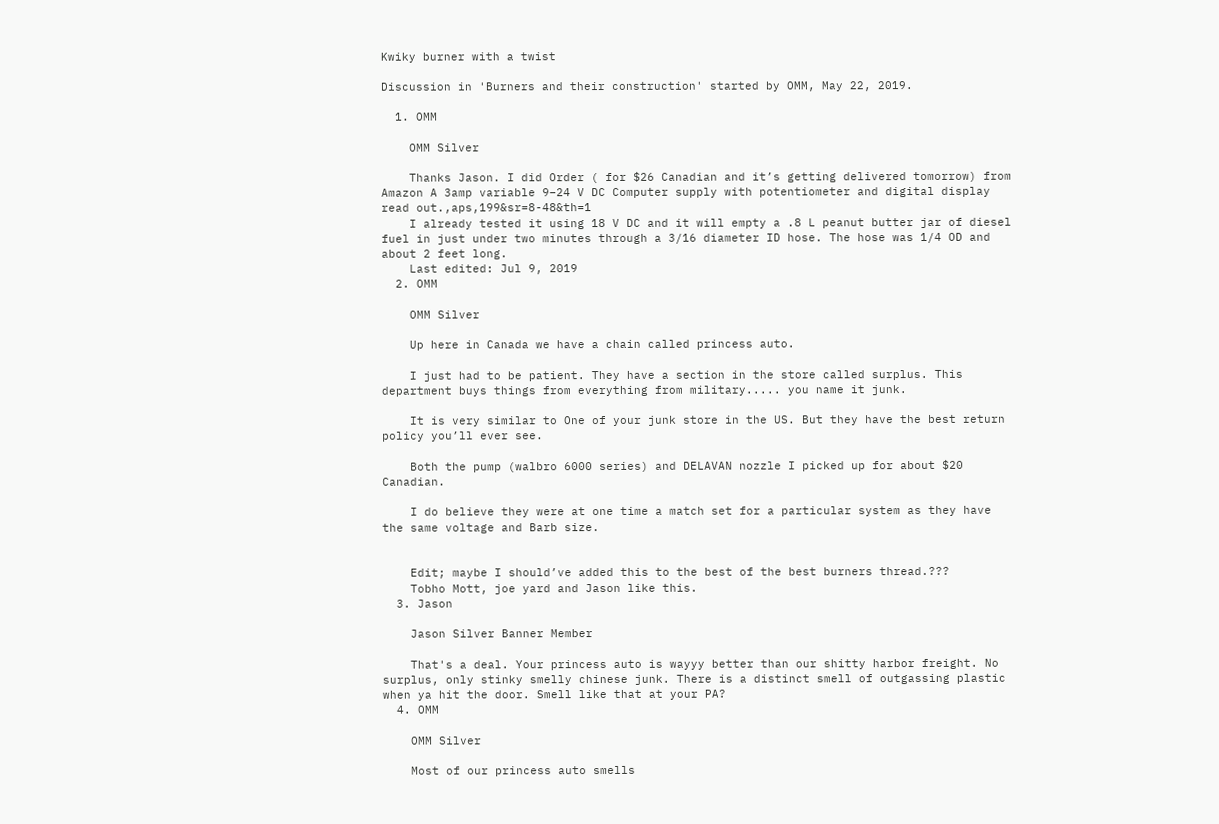Kwiky burner with a twist

Discussion in 'Burners and their construction' started by OMM, May 22, 2019.

  1. OMM

    OMM Silver

    Thanks Jason. I did Order ( for $26 Canadian and it’s getting delivered tomorrow) from Amazon A 3amp variable 9–24 V DC Computer supply with potentiometer and digital display read out.,aps,199&sr=8-48&th=1
    I already tested it using 18 V DC and it will empty a .8 L peanut butter jar of diesel fuel in just under two minutes through a 3/16 diameter ID hose. The hose was 1/4 OD and about 2 feet long.
    Last edited: Jul 9, 2019
  2. OMM

    OMM Silver

    Up here in Canada we have a chain called princess auto.

    I just had to be patient. They have a section in the store called surplus. This department buys things from everything from military..... you name it junk.

    It is very similar to One of your junk store in the US. But they have the best return policy you’ll ever see.

    Both the pump (walbro 6000 series) and DELAVAN nozzle I picked up for about $20 Canadian.

    I do believe they were at one time a match set for a particular system as they have the same voltage and Barb size.


    Edit; maybe I should’ve added this to the best of the best burners thread.???
    Tobho Mott, joe yard and Jason like this.
  3. Jason

    Jason Silver Banner Member

    That's a deal. Your princess auto is wayyy better than our shitty harbor freight. No surplus, only stinky smelly chinese junk. There is a distinct smell of outgassing plastic when ya hit the door. Smell like that at your PA?
  4. OMM

    OMM Silver

    Most of our princess auto smells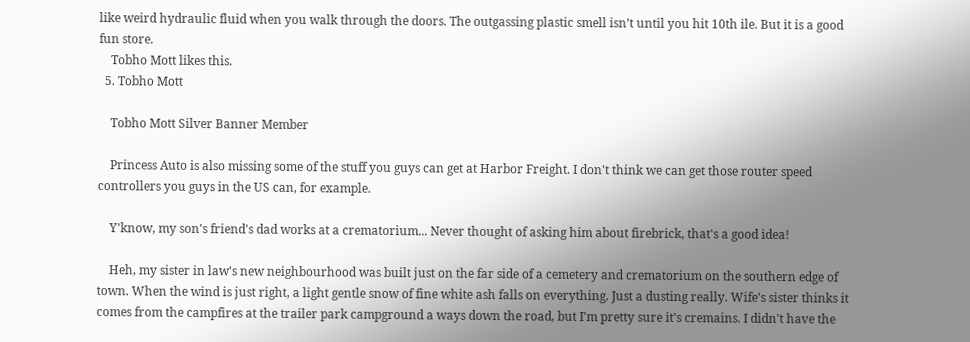like weird hydraulic fluid when you walk through the doors. The outgassing plastic smell isn’t until you hit 10th ile. But it is a good fun store.
    Tobho Mott likes this.
  5. Tobho Mott

    Tobho Mott Silver Banner Member

    Princess Auto is also missing some of the stuff you guys can get at Harbor Freight. I don't think we can get those router speed controllers you guys in the US can, for example.

    Y'know, my son's friend's dad works at a crematorium... Never thought of asking him about firebrick, that's a good idea!

    Heh, my sister in law's new neighbourhood was built just on the far side of a cemetery and crematorium on the southern edge of town. When the wind is just right, a light gentle snow of fine white ash falls on everything. Just a dusting really. Wife's sister thinks it comes from the campfires at the trailer park campground a ways down the road, but I'm pretty sure it's cremains. I didn't have the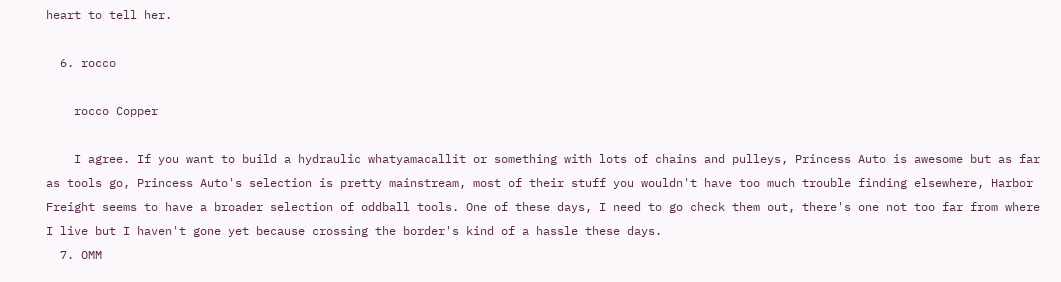heart to tell her.

  6. rocco

    rocco Copper

    I agree. If you want to build a hydraulic whatyamacallit or something with lots of chains and pulleys, Princess Auto is awesome but as far as tools go, Princess Auto's selection is pretty mainstream, most of their stuff you wouldn't have too much trouble finding elsewhere, Harbor Freight seems to have a broader selection of oddball tools. One of these days, I need to go check them out, there's one not too far from where I live but I haven't gone yet because crossing the border's kind of a hassle these days.
  7. OMM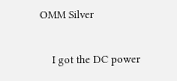OMM Silver

    I got the DC power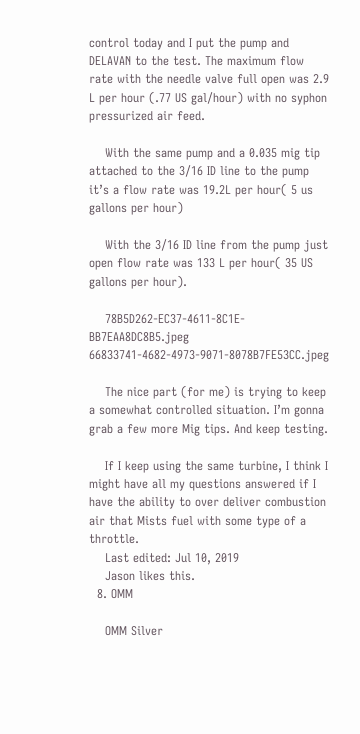control today and I put the pump and DELAVAN to the test. The maximum flow rate with the needle valve full open was 2.9 L per hour (.77 US gal/hour) with no syphon pressurized air feed.

    With the same pump and a 0.035 mig tip attached to the 3/16 ID line to the pump it’s a flow rate was 19.2L per hour( 5 us gallons per hour)

    With the 3/16 ID line from the pump just open flow rate was 133 L per hour( 35 US gallons per hour).

    78B5D262-EC37-4611-8C1E-BB7EAA8DC8B5.jpeg 66833741-4682-4973-9071-8078B7FE53CC.jpeg

    The nice part (for me) is trying to keep a somewhat controlled situation. I’m gonna grab a few more Mig tips. And keep testing.

    If I keep using the same turbine, I think I might have all my questions answered if I have the ability to over deliver combustion air that Mists fuel with some type of a throttle.
    Last edited: Jul 10, 2019
    Jason likes this.
  8. OMM

    OMM Silver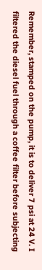Remember, stamped on the pump, it is to deliver 7 psi at 24 V. I filtered the diesel fuel through a coffee filter before subjecting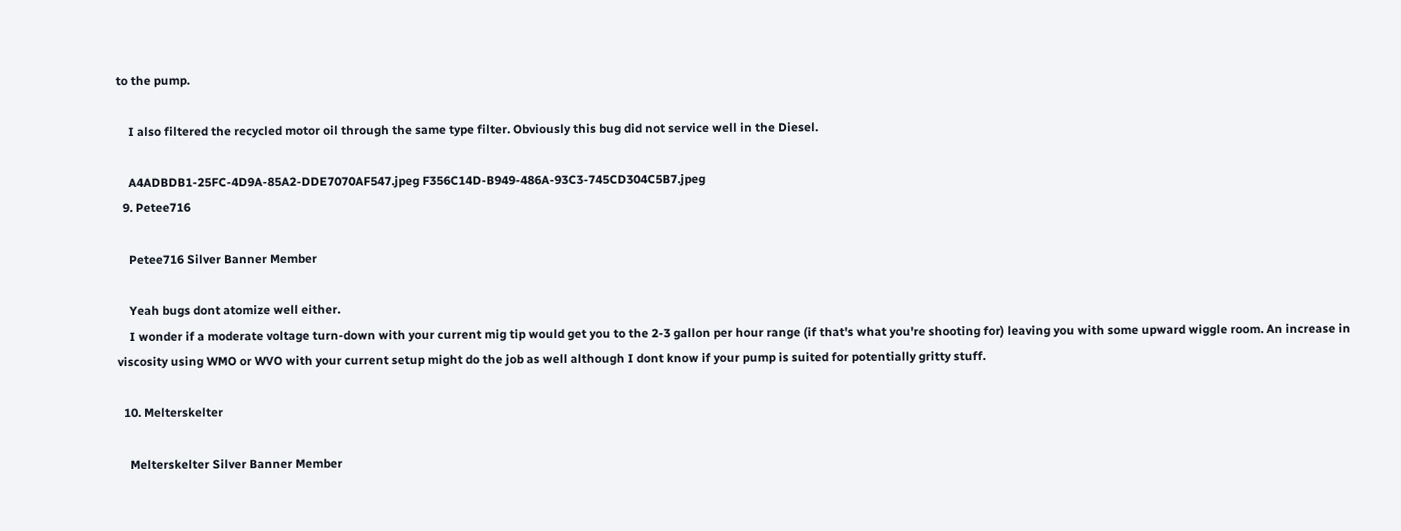to the pump.

    I also filtered the recycled motor oil through the same type filter. Obviously this bug did not service well in the Diesel.

    A4ADBDB1-25FC-4D9A-85A2-DDE7070AF547.jpeg F356C14D-B949-486A-93C3-745CD304C5B7.jpeg
  9. Petee716

    Petee716 Silver Banner Member

    Yeah bugs dont atomize well either.
    I wonder if a moderate voltage turn-down with your current mig tip would get you to the 2-3 gallon per hour range (if that's what you're shooting for) leaving you with some upward wiggle room. An increase in viscosity using WMO or WVO with your current setup might do the job as well although I dont know if your pump is suited for potentially gritty stuff.

  10. Melterskelter

    Melterskelter Silver Banner Member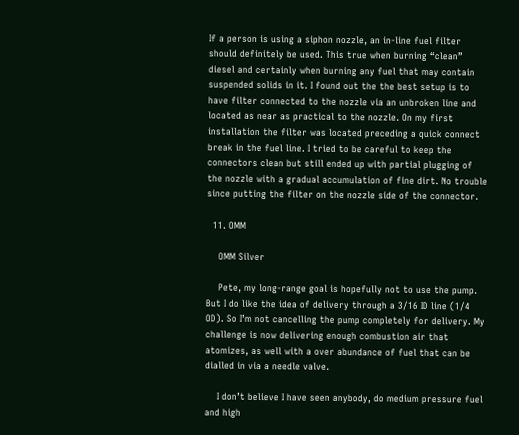If a person is using a siphon nozzle, an in-line fuel filter should definitely be used. This true when burning “clean” diesel and certainly when burning any fuel that may contain suspended solids in it. I found out the the best setup is to have filter connected to the nozzle via an unbroken line and located as near as practical to the nozzle. On my first installation the filter was located preceding a quick connect break in the fuel line. I tried to be careful to keep the connectors clean but still ended up with partial plugging of the nozzle with a gradual accumulation of fine dirt. No trouble since putting the filter on the nozzle side of the connector.

  11. OMM

    OMM Silver

    Pete, my long-range goal is hopefully not to use the pump. But I do like the idea of delivery through a 3/16 ID line (1/4 OD). So I’m not cancelling the pump completely for delivery. My challenge is now delivering enough combustion air that atomizes, as well with a over abundance of fuel that can be dialled in via a needle valve.

    I don’t believe I have seen anybody, do medium pressure fuel and high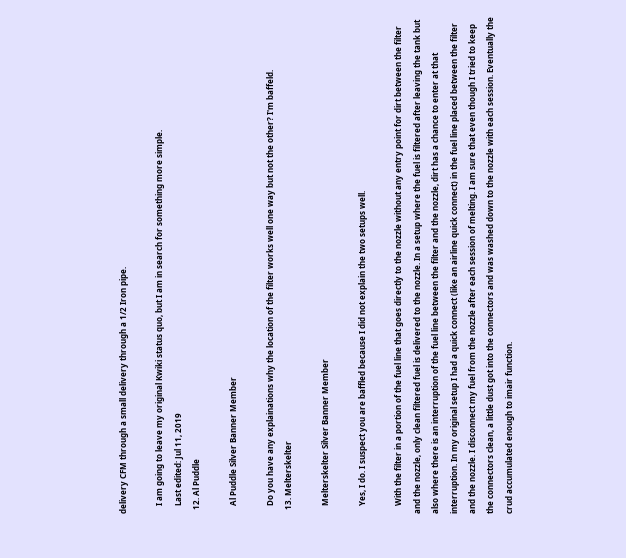delivery CFM through a small delivery through a 1/2 Iron pipe.

    I am going to leave my original Kwiki status quo, but I am in search for something more simple.
    Last edited: Jul 11, 2019
  12. Al Puddle

    Al Puddle Silver Banner Member

    Do you have any explainations why the location of the filter works well one way but not the other? I'm baffeld.
  13. Melterskelter

    Melterskelter Silver Banner Member

    Yes, I do. I suspect you are baffled because I did not explain the two setups well.

    With the filter in a portion of the fuel line that goes directly to the nozzle without any entry point for dirt between the filter and the nozzle, only clean filtered fuel is delivered to the nozzle. In a setup where the fuel is filtered after leaving the tank but also where there is an interruption of the fuel line between the filter and the nozzle, dirt has a chance to enter at that interruption. In my original setup I had a quick connect (like an airline quick connect) in the fuel line placed between the filter and the nozzle. I disconnect my fuel from the nozzle after each session of melting. I am sure that even though I tried to keep the connectors clean, a little dust got into the connectors and was washed down to the nozzle with each session. Eventually the crud accumulated enough to imair function.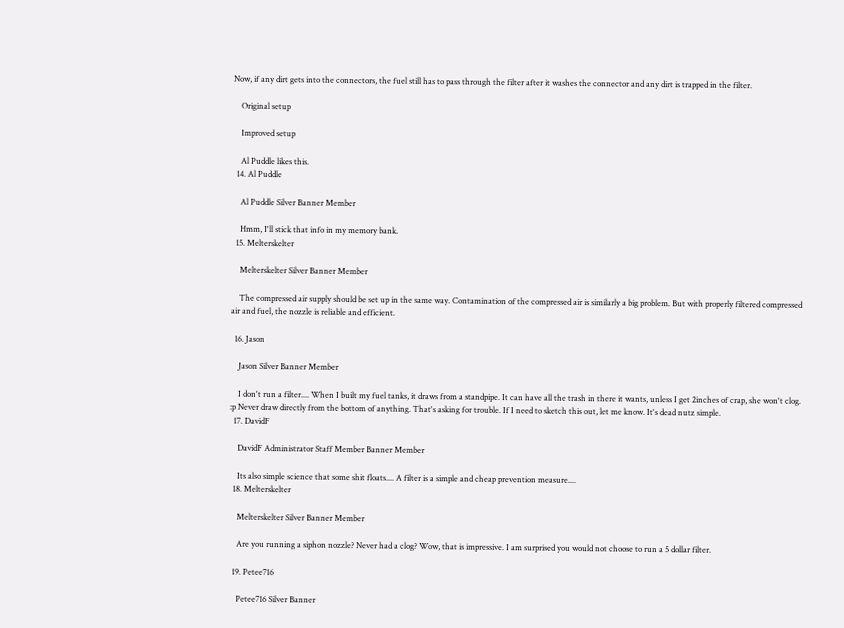Now, if any dirt gets into the connectors, the fuel still has to pass through the filter after it washes the connector and any dirt is trapped in the filter.

    Original setup

    Improved setup

    Al Puddle likes this.
  14. Al Puddle

    Al Puddle Silver Banner Member

    Hmm, I'll stick that info in my memory bank.
  15. Melterskelter

    Melterskelter Silver Banner Member

    The compressed air supply should be set up in the same way. Contamination of the compressed air is similarly a big problem. But with properly filtered compressed air and fuel, the nozzle is reliable and efficient.

  16. Jason

    Jason Silver Banner Member

    I don't run a filter.... When I built my fuel tanks, it draws from a standpipe. It can have all the trash in there it wants, unless I get 2inches of crap, she won't clog. :p Never draw directly from the bottom of anything. That's asking for trouble. If I need to sketch this out, let me know. It's dead nutz simple.
  17. DavidF

    DavidF Administrator Staff Member Banner Member

    Its also simple science that some shit floats.... A filter is a simple and cheap prevention measure....
  18. Melterskelter

    Melterskelter Silver Banner Member

    Are you running a siphon nozzle? Never had a clog? Wow, that is impressive. I am surprised you would not choose to run a 5 dollar filter.

  19. Petee716

    Petee716 Silver Banner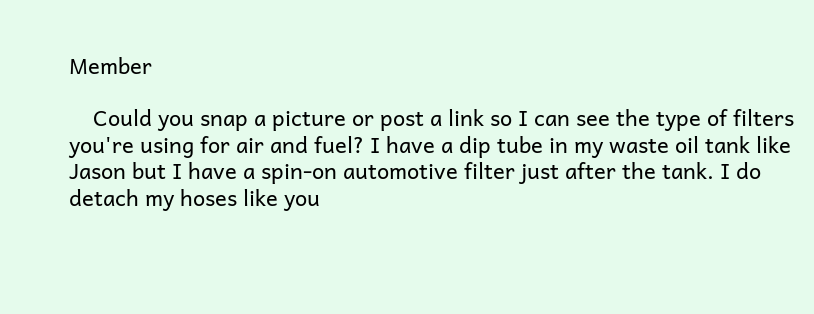Member

    Could you snap a picture or post a link so I can see the type of filters you're using for air and fuel? I have a dip tube in my waste oil tank like Jason but I have a spin-on automotive filter just after the tank. I do detach my hoses like you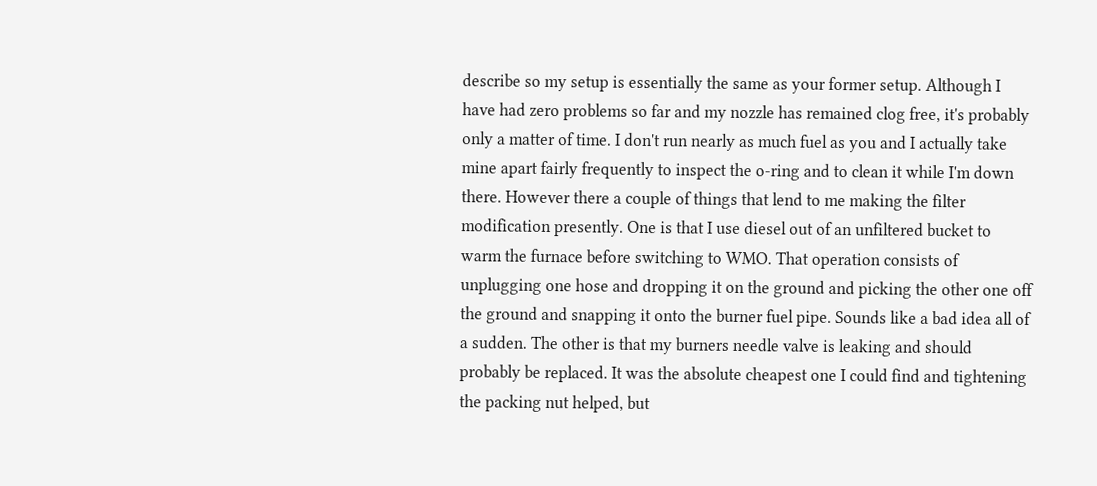describe so my setup is essentially the same as your former setup. Although I have had zero problems so far and my nozzle has remained clog free, it's probably only a matter of time. I don't run nearly as much fuel as you and I actually take mine apart fairly frequently to inspect the o-ring and to clean it while I'm down there. However there a couple of things that lend to me making the filter modification presently. One is that I use diesel out of an unfiltered bucket to warm the furnace before switching to WMO. That operation consists of unplugging one hose and dropping it on the ground and picking the other one off the ground and snapping it onto the burner fuel pipe. Sounds like a bad idea all of a sudden. The other is that my burners needle valve is leaking and should probably be replaced. It was the absolute cheapest one I could find and tightening the packing nut helped, but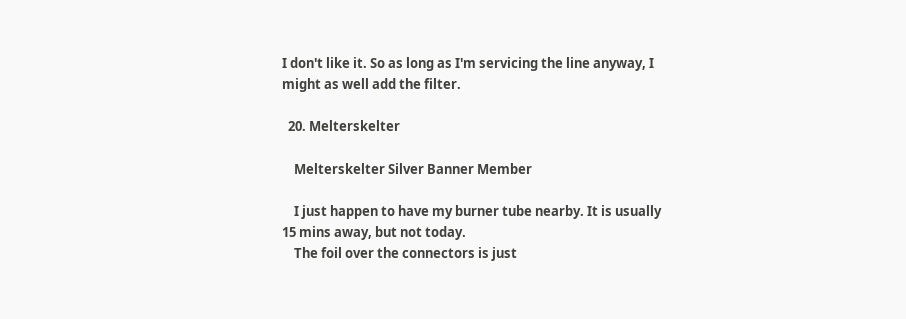I don't like it. So as long as I'm servicing the line anyway, I might as well add the filter.

  20. Melterskelter

    Melterskelter Silver Banner Member

    I just happen to have my burner tube nearby. It is usually 15 mins away, but not today.
    The foil over the connectors is just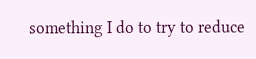something I do to try to reduce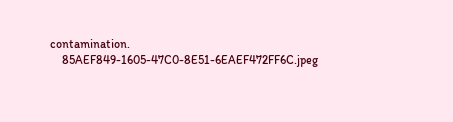contamination.
    85AEF849-1605-47C0-8E51-6EAEF472FF6C.jpeg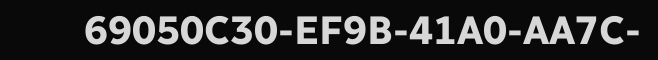69050C30-EF9B-41A0-AA7C-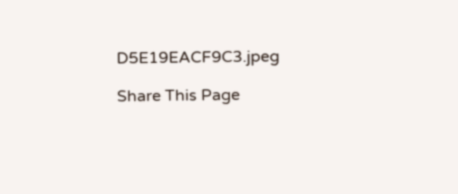D5E19EACF9C3.jpeg

Share This Page